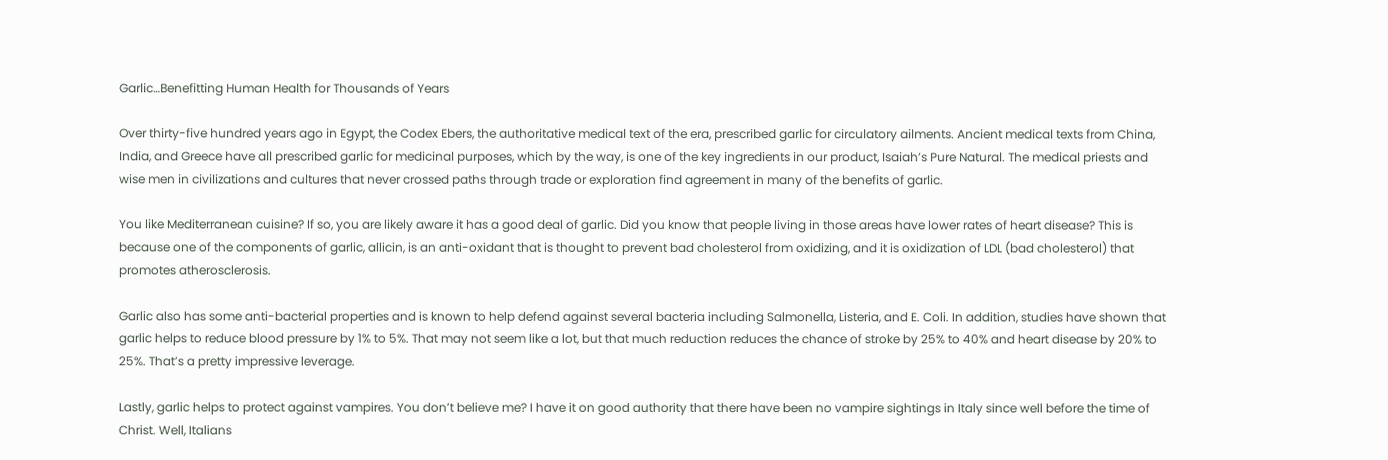Garlic…Benefitting Human Health for Thousands of Years

Over thirty-five hundred years ago in Egypt, the Codex Ebers, the authoritative medical text of the era, prescribed garlic for circulatory ailments. Ancient medical texts from China, India, and Greece have all prescribed garlic for medicinal purposes, which by the way, is one of the key ingredients in our product, Isaiah’s Pure Natural. The medical priests and wise men in civilizations and cultures that never crossed paths through trade or exploration find agreement in many of the benefits of garlic.

You like Mediterranean cuisine? If so, you are likely aware it has a good deal of garlic. Did you know that people living in those areas have lower rates of heart disease? This is because one of the components of garlic, allicin, is an anti-oxidant that is thought to prevent bad cholesterol from oxidizing, and it is oxidization of LDL (bad cholesterol) that promotes atherosclerosis.

Garlic also has some anti-bacterial properties and is known to help defend against several bacteria including Salmonella, Listeria, and E. Coli. In addition, studies have shown that garlic helps to reduce blood pressure by 1% to 5%. That may not seem like a lot, but that much reduction reduces the chance of stroke by 25% to 40% and heart disease by 20% to 25%. That’s a pretty impressive leverage.

Lastly, garlic helps to protect against vampires. You don’t believe me? I have it on good authority that there have been no vampire sightings in Italy since well before the time of Christ. Well, Italians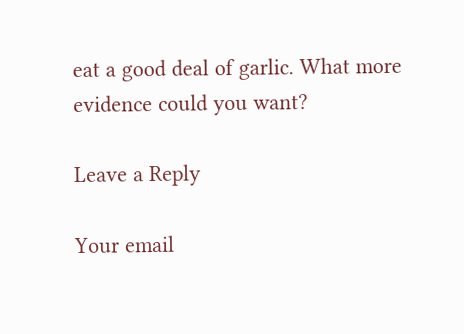eat a good deal of garlic. What more evidence could you want?

Leave a Reply

Your email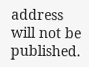address will not be published.